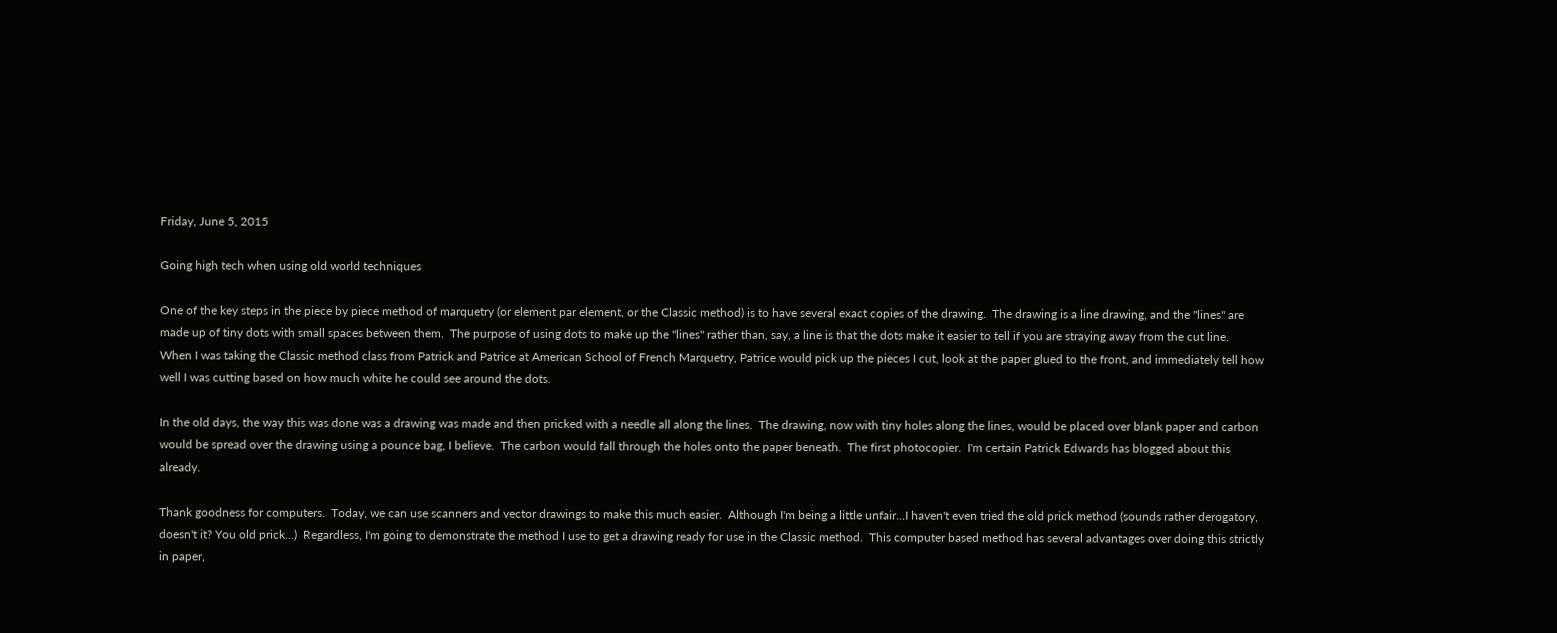Friday, June 5, 2015

Going high tech when using old world techniques

One of the key steps in the piece by piece method of marquetry (or element par element, or the Classic method) is to have several exact copies of the drawing.  The drawing is a line drawing, and the "lines" are made up of tiny dots with small spaces between them.  The purpose of using dots to make up the "lines" rather than, say, a line is that the dots make it easier to tell if you are straying away from the cut line.  When I was taking the Classic method class from Patrick and Patrice at American School of French Marquetry, Patrice would pick up the pieces I cut, look at the paper glued to the front, and immediately tell how well I was cutting based on how much white he could see around the dots.

In the old days, the way this was done was a drawing was made and then pricked with a needle all along the lines.  The drawing, now with tiny holes along the lines, would be placed over blank paper and carbon would be spread over the drawing using a pounce bag, I believe.  The carbon would fall through the holes onto the paper beneath.  The first photocopier.  I'm certain Patrick Edwards has blogged about this already.

Thank goodness for computers.  Today, we can use scanners and vector drawings to make this much easier.  Although I'm being a little unfair...I haven't even tried the old prick method (sounds rather derogatory, doesn't it? You old prick...)  Regardless, I'm going to demonstrate the method I use to get a drawing ready for use in the Classic method.  This computer based method has several advantages over doing this strictly in paper,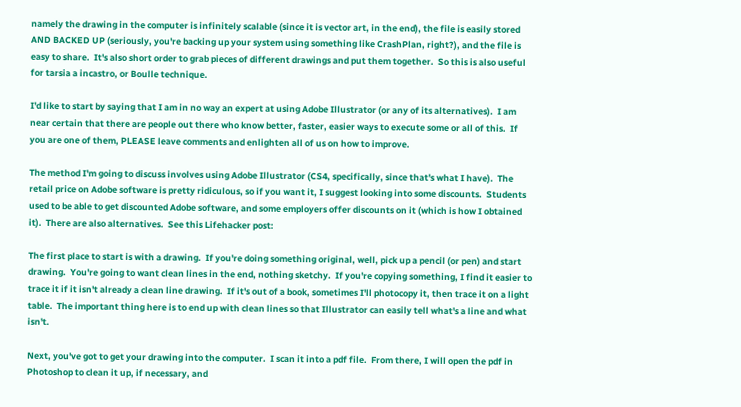namely the drawing in the computer is infinitely scalable (since it is vector art, in the end), the file is easily stored AND BACKED UP (seriously, you're backing up your system using something like CrashPlan, right?), and the file is easy to share.  It's also short order to grab pieces of different drawings and put them together.  So this is also useful for tarsia a incastro, or Boulle technique.

I'd like to start by saying that I am in no way an expert at using Adobe Illustrator (or any of its alternatives).  I am near certain that there are people out there who know better, faster, easier ways to execute some or all of this.  If you are one of them, PLEASE leave comments and enlighten all of us on how to improve.

The method I'm going to discuss involves using Adobe Illustrator (CS4, specifically, since that's what I have).  The retail price on Adobe software is pretty ridiculous, so if you want it, I suggest looking into some discounts.  Students used to be able to get discounted Adobe software, and some employers offer discounts on it (which is how I obtained it).  There are also alternatives.  See this Lifehacker post:

The first place to start is with a drawing.  If you're doing something original, well, pick up a pencil (or pen) and start drawing.  You're going to want clean lines in the end, nothing sketchy.  If you're copying something, I find it easier to trace it if it isn't already a clean line drawing.  If it's out of a book, sometimes I'll photocopy it, then trace it on a light table.  The important thing here is to end up with clean lines so that Illustrator can easily tell what's a line and what isn't.

Next, you've got to get your drawing into the computer.  I scan it into a pdf file.  From there, I will open the pdf in Photoshop to clean it up, if necessary, and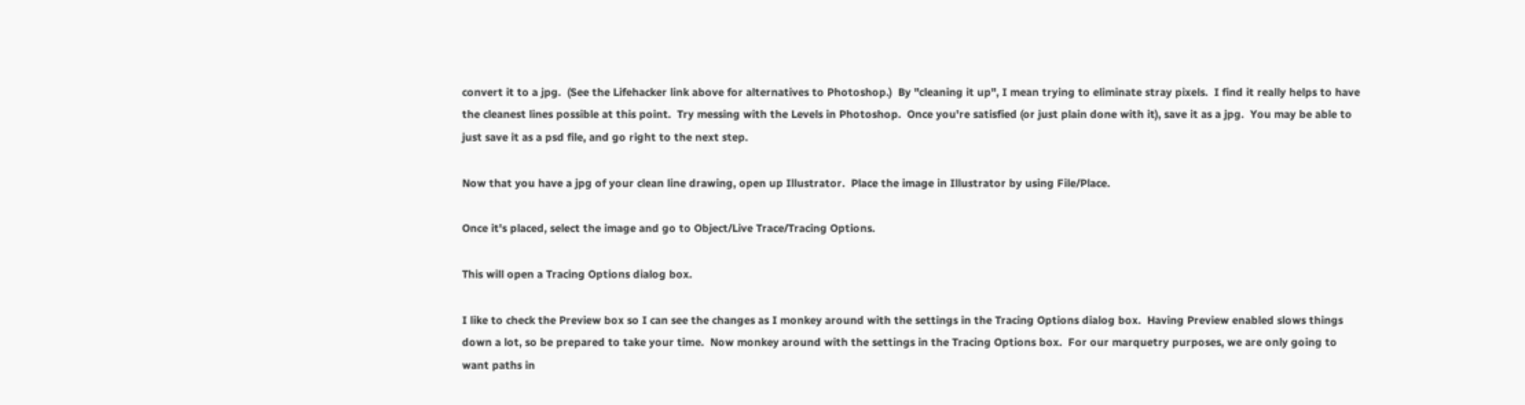convert it to a jpg.  (See the Lifehacker link above for alternatives to Photoshop.)  By "cleaning it up", I mean trying to eliminate stray pixels.  I find it really helps to have the cleanest lines possible at this point.  Try messing with the Levels in Photoshop.  Once you're satisfied (or just plain done with it), save it as a jpg.  You may be able to just save it as a psd file, and go right to the next step.

Now that you have a jpg of your clean line drawing, open up Illustrator.  Place the image in Illustrator by using File/Place.

Once it's placed, select the image and go to Object/Live Trace/Tracing Options.

This will open a Tracing Options dialog box.

I like to check the Preview box so I can see the changes as I monkey around with the settings in the Tracing Options dialog box.  Having Preview enabled slows things down a lot, so be prepared to take your time.  Now monkey around with the settings in the Tracing Options box.  For our marquetry purposes, we are only going to want paths in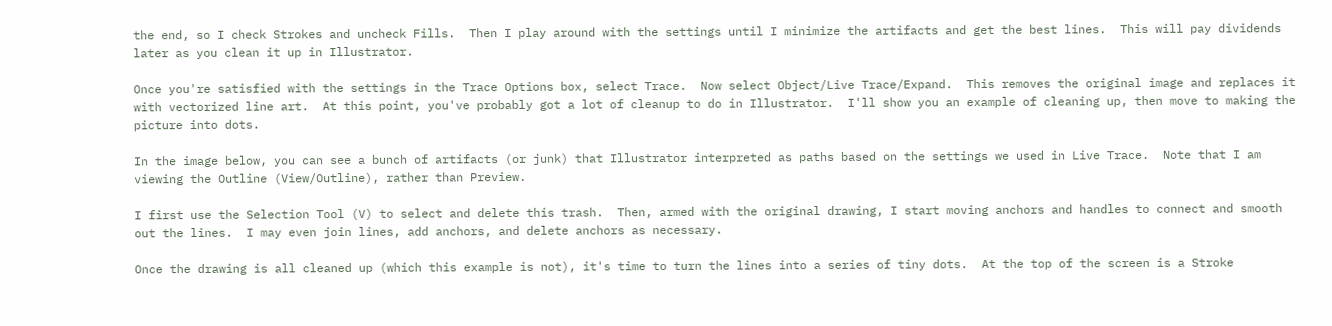the end, so I check Strokes and uncheck Fills.  Then I play around with the settings until I minimize the artifacts and get the best lines.  This will pay dividends later as you clean it up in Illustrator.

Once you're satisfied with the settings in the Trace Options box, select Trace.  Now select Object/Live Trace/Expand.  This removes the original image and replaces it with vectorized line art.  At this point, you've probably got a lot of cleanup to do in Illustrator.  I'll show you an example of cleaning up, then move to making the picture into dots.

In the image below, you can see a bunch of artifacts (or junk) that Illustrator interpreted as paths based on the settings we used in Live Trace.  Note that I am viewing the Outline (View/Outline), rather than Preview.

I first use the Selection Tool (V) to select and delete this trash.  Then, armed with the original drawing, I start moving anchors and handles to connect and smooth out the lines.  I may even join lines, add anchors, and delete anchors as necessary.

Once the drawing is all cleaned up (which this example is not), it's time to turn the lines into a series of tiny dots.  At the top of the screen is a Stroke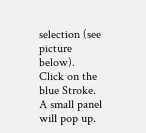selection (see picture below).  Click on the blue Stroke.  A small panel will pop up.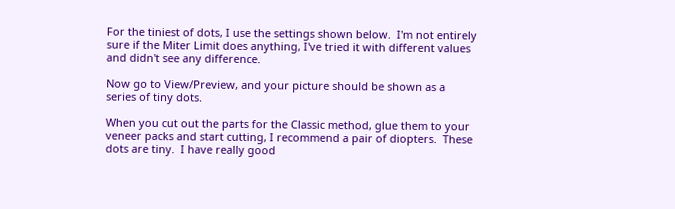For the tiniest of dots, I use the settings shown below.  I'm not entirely sure if the Miter Limit does anything, I've tried it with different values and didn't see any difference.

Now go to View/Preview, and your picture should be shown as a series of tiny dots.

When you cut out the parts for the Classic method, glue them to your veneer packs and start cutting, I recommend a pair of diopters.  These dots are tiny.  I have really good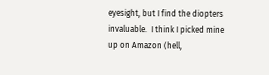eyesight, but I find the diopters invaluable.  I think I picked mine up on Amazon (hell,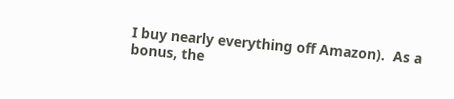I buy nearly everything off Amazon).  As a bonus, the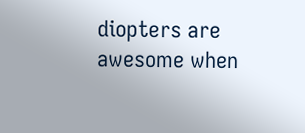diopters are awesome when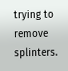trying to remove splinters.